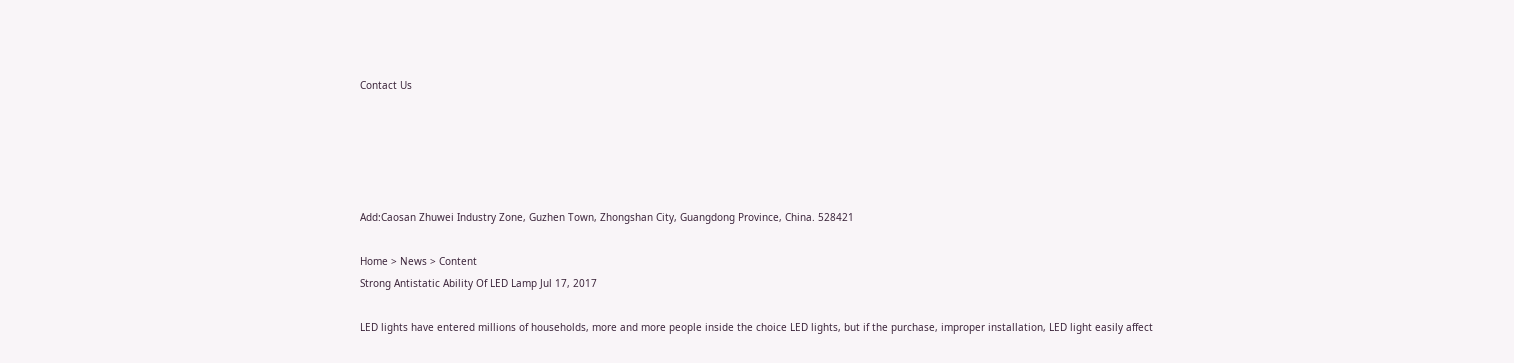Contact Us





Add:Caosan Zhuwei Industry Zone, Guzhen Town, Zhongshan City, Guangdong Province, China. 528421

Home > News > Content
Strong Antistatic Ability Of LED Lamp Jul 17, 2017

LED lights have entered millions of households, more and more people inside the choice LED lights, but if the purchase, improper installation, LED light easily affect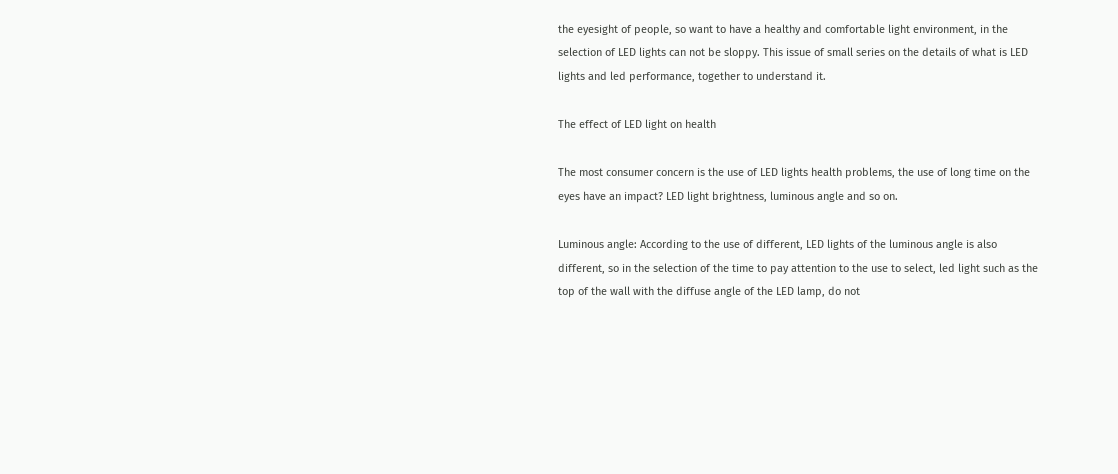the eyesight of people, so want to have a healthy and comfortable light environment, in the selection of LED lights can not be sloppy. This issue of small series on the details of what is LED lights and led performance, together to understand it.

The effect of LED light on health

The most consumer concern is the use of LED lights health problems, the use of long time on the eyes have an impact? LED light brightness, luminous angle and so on.

Luminous angle: According to the use of different, LED lights of the luminous angle is also different, so in the selection of the time to pay attention to the use to select, led light such as the top of the wall with the diffuse angle of the LED lamp, do not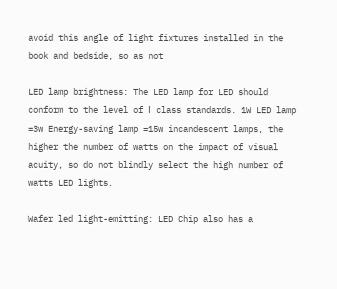avoid this angle of light fixtures installed in the book and bedside, so as not

LED lamp brightness: The LED lamp for LED should conform to the level of Ⅰ class standards. 1W LED lamp =3w Energy-saving lamp =15w incandescent lamps, the higher the number of watts on the impact of visual acuity, so do not blindly select the high number of watts LED lights.

Wafer led light-emitting: LED Chip also has a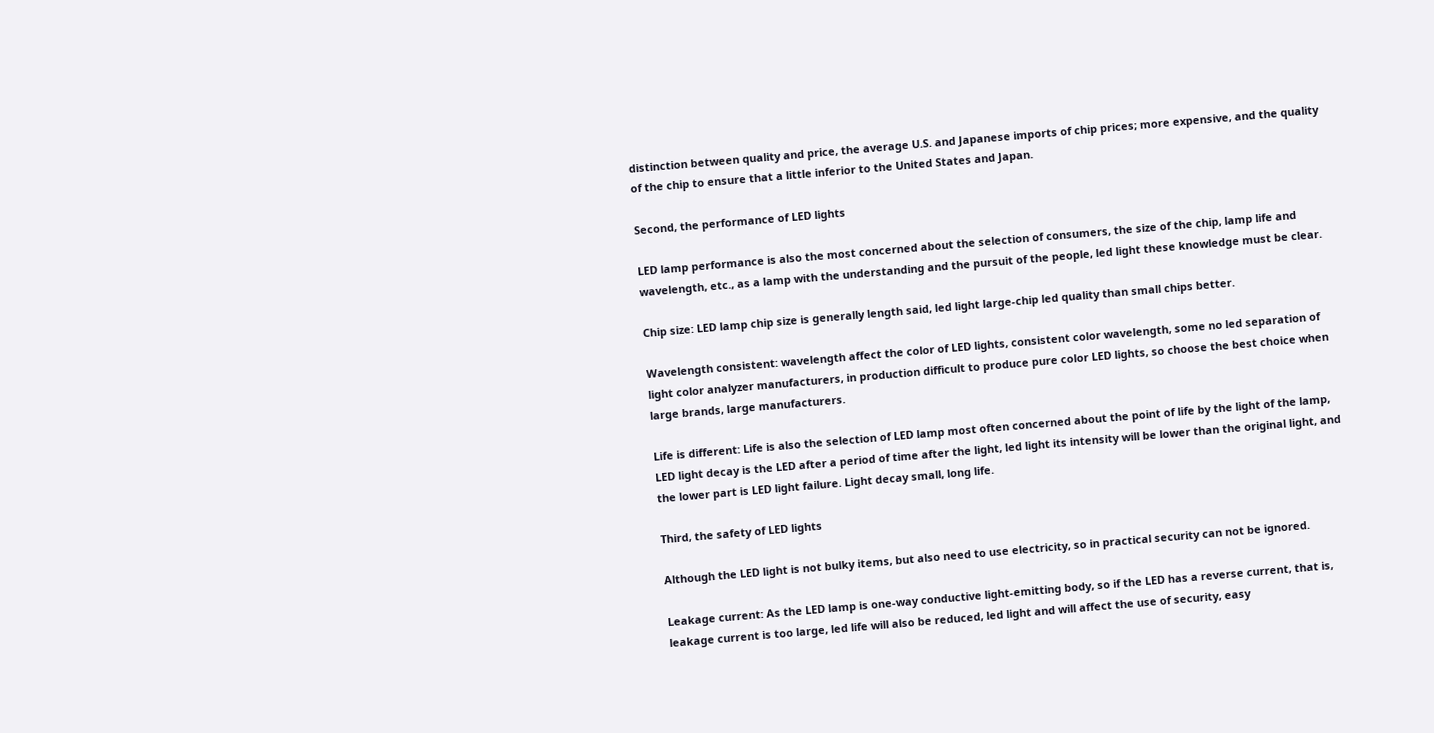distinction between quality and price, the average U.S. and Japanese imports of chip prices; more expensive, and the quality of the chip to ensure that a little inferior to the United States and Japan.

Second, the performance of LED lights

LED lamp performance is also the most concerned about the selection of consumers, the size of the chip, lamp life and wavelength, etc., as a lamp with the understanding and the pursuit of the people, led light these knowledge must be clear.

Chip size: LED lamp chip size is generally length said, led light large-chip led quality than small chips better.

Wavelength consistent: wavelength affect the color of LED lights, consistent color wavelength, some no led separation of light color analyzer manufacturers, in production difficult to produce pure color LED lights, so choose the best choice when large brands, large manufacturers.

Life is different: Life is also the selection of LED lamp most often concerned about the point of life by the light of the lamp, LED light decay is the LED after a period of time after the light, led light its intensity will be lower than the original light, and the lower part is LED light failure. Light decay small, long life.

Third, the safety of LED lights

Although the LED light is not bulky items, but also need to use electricity, so in practical security can not be ignored.

Leakage current: As the LED lamp is one-way conductive light-emitting body, so if the LED has a reverse current, that is, leakage current is too large, led life will also be reduced, led light and will affect the use of security, easy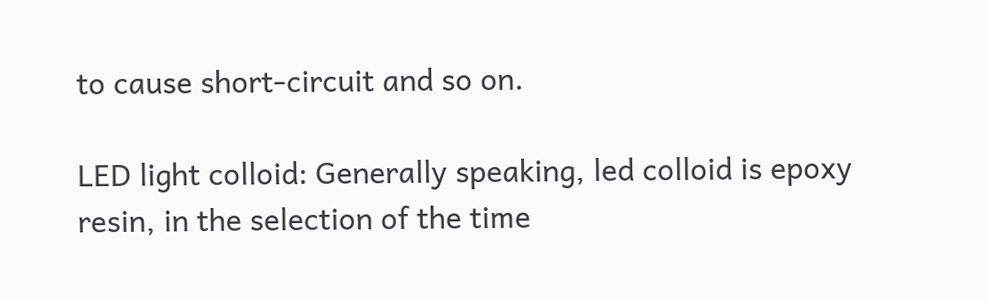to cause short-circuit and so on.

LED light colloid: Generally speaking, led colloid is epoxy resin, in the selection of the time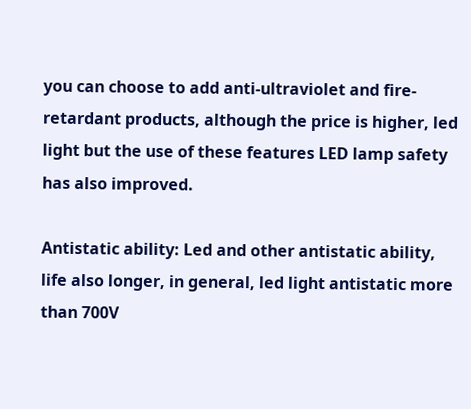you can choose to add anti-ultraviolet and fire-retardant products, although the price is higher, led light but the use of these features LED lamp safety has also improved.

Antistatic ability: Led and other antistatic ability, life also longer, in general, led light antistatic more than 700V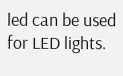led can be used for LED lights.